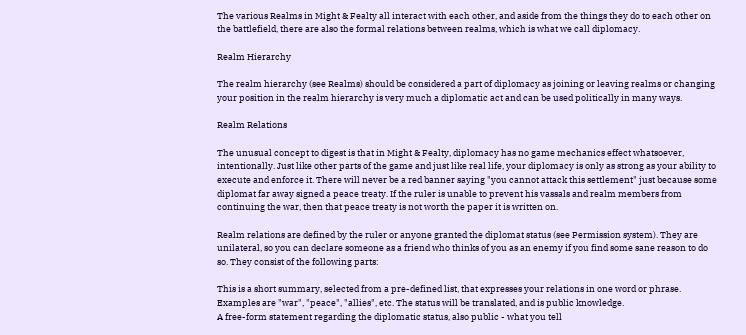The various Realms in Might & Fealty all interact with each other, and aside from the things they do to each other on the battlefield, there are also the formal relations between realms, which is what we call diplomacy.

Realm Hierarchy

The realm hierarchy (see Realms) should be considered a part of diplomacy as joining or leaving realms or changing your position in the realm hierarchy is very much a diplomatic act and can be used politically in many ways.

Realm Relations

The unusual concept to digest is that in Might & Fealty, diplomacy has no game mechanics effect whatsoever, intentionally. Just like other parts of the game and just like real life, your diplomacy is only as strong as your ability to execute and enforce it. There will never be a red banner saying "you cannot attack this settlement" just because some diplomat far away signed a peace treaty. If the ruler is unable to prevent his vassals and realm members from continuing the war, then that peace treaty is not worth the paper it is written on.

Realm relations are defined by the ruler or anyone granted the diplomat status (see Permission system). They are unilateral, so you can declare someone as a friend who thinks of you as an enemy if you find some sane reason to do so. They consist of the following parts:

This is a short summary, selected from a pre-defined list, that expresses your relations in one word or phrase. Examples are "war", "peace", "allies", etc. The status will be translated, and is public knowledge.
A free-form statement regarding the diplomatic status, also public - what you tell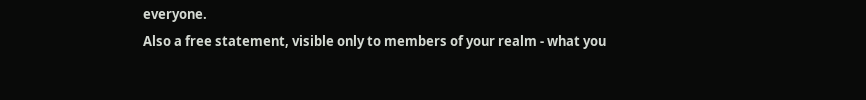everyone.
Also a free statement, visible only to members of your realm - what you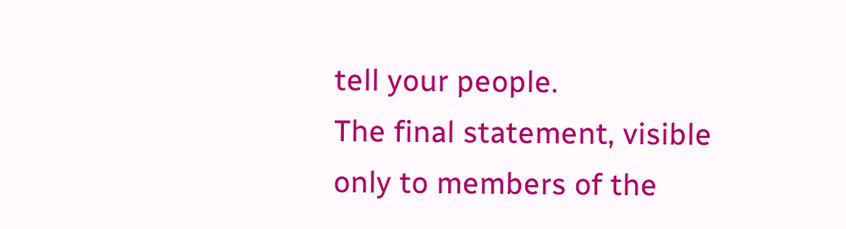tell your people.
The final statement, visible only to members of the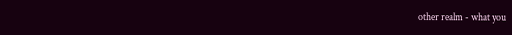other realm - what you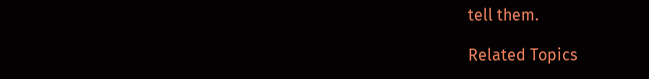tell them.

Related Topics